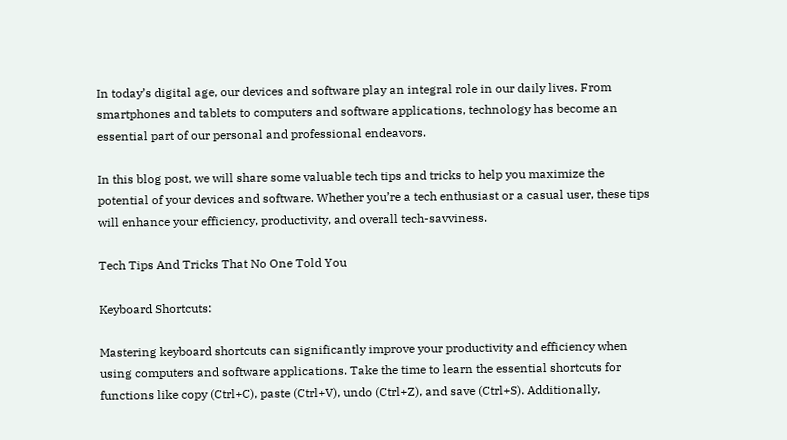In today’s digital age, our devices and software play an integral role in our daily lives. From smartphones and tablets to computers and software applications, technology has become an essential part of our personal and professional endeavors.

In this blog post, we will share some valuable tech tips and tricks to help you maximize the potential of your devices and software. Whether you’re a tech enthusiast or a casual user, these tips will enhance your efficiency, productivity, and overall tech-savviness.

Tech Tips And Tricks That No One Told You

Keyboard Shortcuts:

Mastering keyboard shortcuts can significantly improve your productivity and efficiency when using computers and software applications. Take the time to learn the essential shortcuts for functions like copy (Ctrl+C), paste (Ctrl+V), undo (Ctrl+Z), and save (Ctrl+S). Additionally,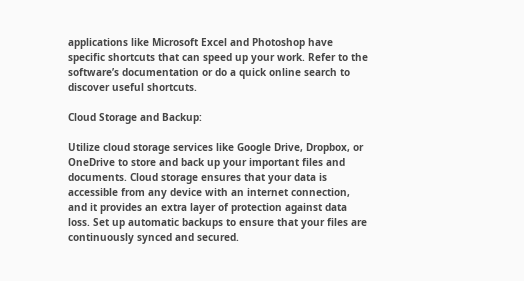applications like Microsoft Excel and Photoshop have specific shortcuts that can speed up your work. Refer to the software’s documentation or do a quick online search to discover useful shortcuts.

Cloud Storage and Backup:

Utilize cloud storage services like Google Drive, Dropbox, or OneDrive to store and back up your important files and documents. Cloud storage ensures that your data is accessible from any device with an internet connection, and it provides an extra layer of protection against data loss. Set up automatic backups to ensure that your files are continuously synced and secured.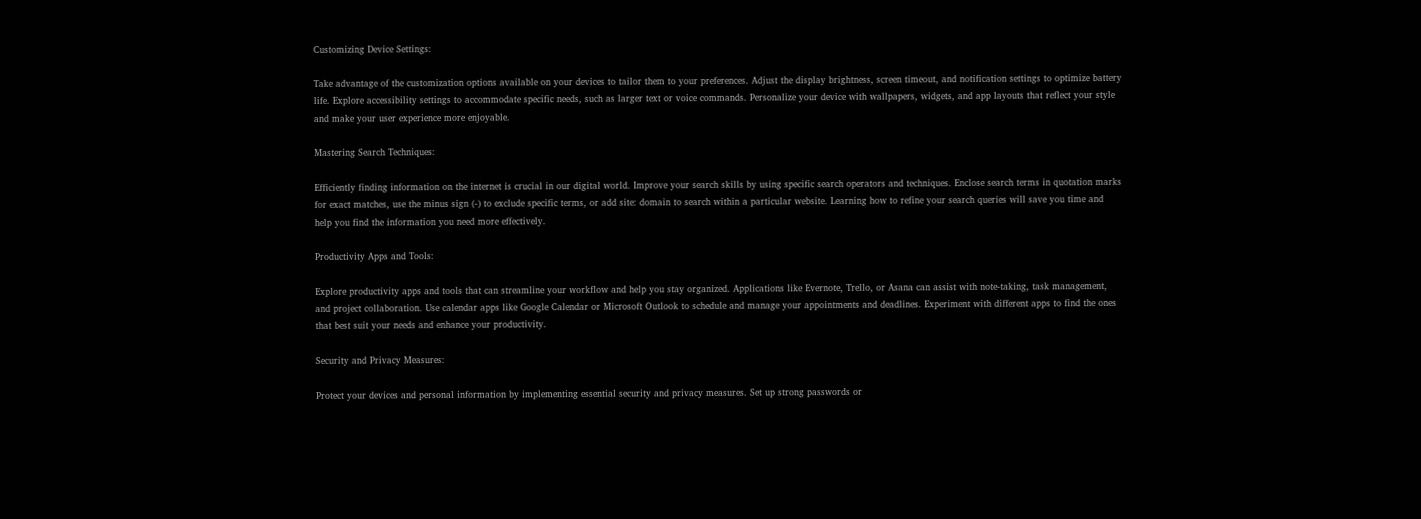Customizing Device Settings:

Take advantage of the customization options available on your devices to tailor them to your preferences. Adjust the display brightness, screen timeout, and notification settings to optimize battery life. Explore accessibility settings to accommodate specific needs, such as larger text or voice commands. Personalize your device with wallpapers, widgets, and app layouts that reflect your style and make your user experience more enjoyable.

Mastering Search Techniques:

Efficiently finding information on the internet is crucial in our digital world. Improve your search skills by using specific search operators and techniques. Enclose search terms in quotation marks for exact matches, use the minus sign (-) to exclude specific terms, or add site: domain to search within a particular website. Learning how to refine your search queries will save you time and help you find the information you need more effectively.

Productivity Apps and Tools:

Explore productivity apps and tools that can streamline your workflow and help you stay organized. Applications like Evernote, Trello, or Asana can assist with note-taking, task management, and project collaboration. Use calendar apps like Google Calendar or Microsoft Outlook to schedule and manage your appointments and deadlines. Experiment with different apps to find the ones that best suit your needs and enhance your productivity.

Security and Privacy Measures:

Protect your devices and personal information by implementing essential security and privacy measures. Set up strong passwords or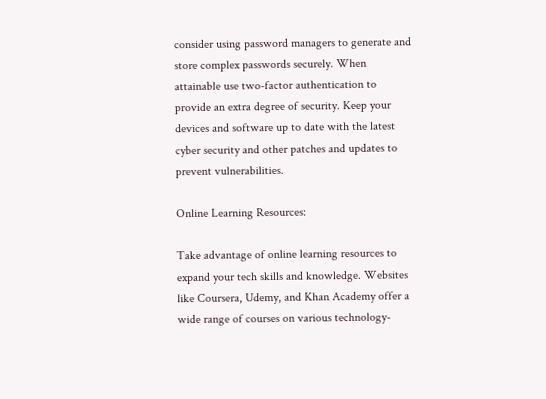consider using password managers to generate and store complex passwords securely. When attainable use two-factor authentication to provide an extra degree of security. Keep your devices and software up to date with the latest cyber security and other patches and updates to prevent vulnerabilities.

Online Learning Resources:

Take advantage of online learning resources to expand your tech skills and knowledge. Websites like Coursera, Udemy, and Khan Academy offer a wide range of courses on various technology-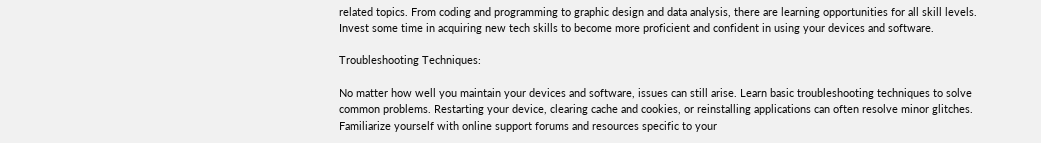related topics. From coding and programming to graphic design and data analysis, there are learning opportunities for all skill levels. Invest some time in acquiring new tech skills to become more proficient and confident in using your devices and software.

Troubleshooting Techniques:

No matter how well you maintain your devices and software, issues can still arise. Learn basic troubleshooting techniques to solve common problems. Restarting your device, clearing cache and cookies, or reinstalling applications can often resolve minor glitches. Familiarize yourself with online support forums and resources specific to your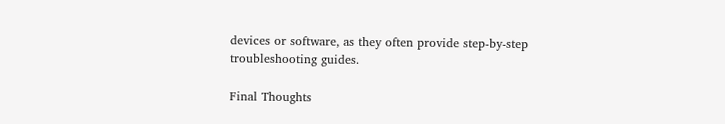devices or software, as they often provide step-by-step troubleshooting guides.

Final Thoughts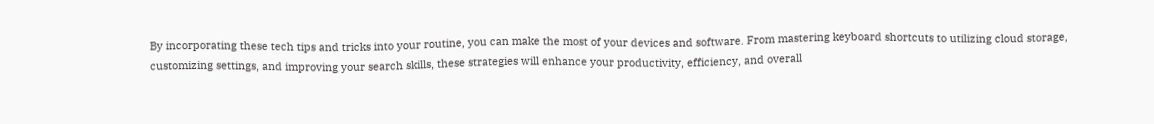By incorporating these tech tips and tricks into your routine, you can make the most of your devices and software. From mastering keyboard shortcuts to utilizing cloud storage, customizing settings, and improving your search skills, these strategies will enhance your productivity, efficiency, and overall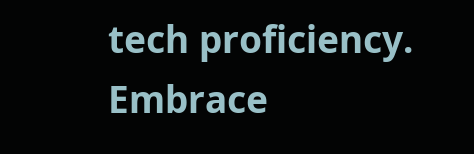tech proficiency. Embrace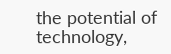the potential of technology,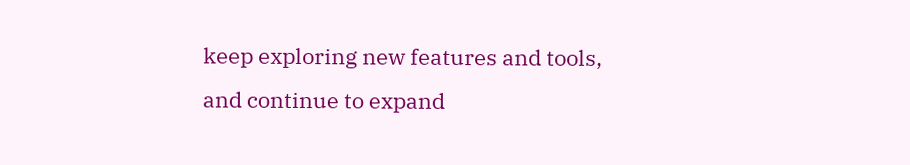keep exploring new features and tools, and continue to expand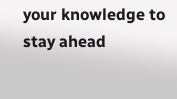your knowledge to stay ahead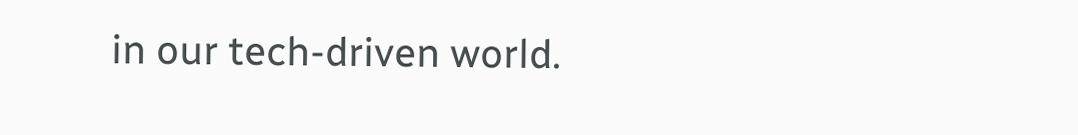in our tech-driven world.